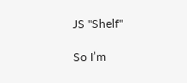JS "Shelf"

So I’m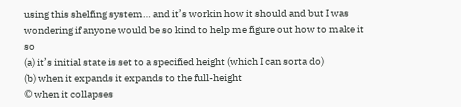using this shelfing system… and it’s workin how it should and but I was wondering if anyone would be so kind to help me figure out how to make it so
(a) it’s initial state is set to a specified height (which I can sorta do)
(b) when it expands it expands to the full-height
© when it collapses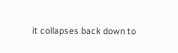it collapses back down to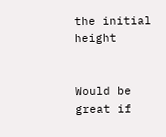the initial height


Would be great if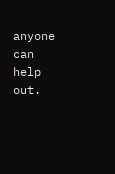anyone can help out.